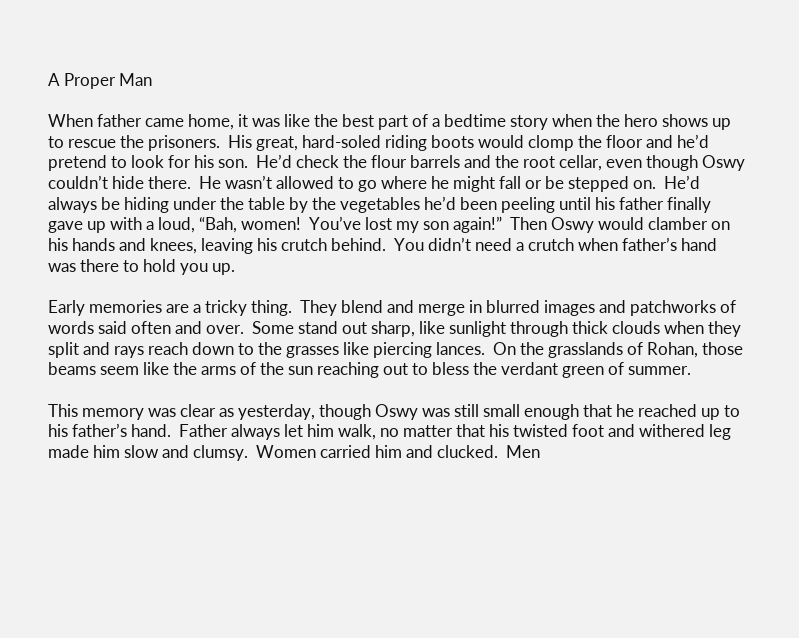A Proper Man

When father came home, it was like the best part of a bedtime story when the hero shows up to rescue the prisoners.  His great, hard-soled riding boots would clomp the floor and he’d pretend to look for his son.  He’d check the flour barrels and the root cellar, even though Oswy couldn’t hide there.  He wasn’t allowed to go where he might fall or be stepped on.  He’d always be hiding under the table by the vegetables he’d been peeling until his father finally gave up with a loud, “Bah, women!  You’ve lost my son again!”  Then Oswy would clamber on his hands and knees, leaving his crutch behind.  You didn’t need a crutch when father’s hand was there to hold you up.

Early memories are a tricky thing.  They blend and merge in blurred images and patchworks of words said often and over.  Some stand out sharp, like sunlight through thick clouds when they split and rays reach down to the grasses like piercing lances.  On the grasslands of Rohan, those beams seem like the arms of the sun reaching out to bless the verdant green of summer.

This memory was clear as yesterday, though Oswy was still small enough that he reached up to his father’s hand.  Father always let him walk, no matter that his twisted foot and withered leg made him slow and clumsy.  Women carried him and clucked.  Men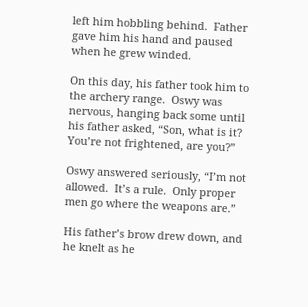left him hobbling behind.  Father gave him his hand and paused when he grew winded.

On this day, his father took him to the archery range.  Oswy was nervous, hanging back some until his father asked, “Son, what is it?  You’re not frightened, are you?”

Oswy answered seriously, “I’m not allowed.  It’s a rule.  Only proper men go where the weapons are.”

His father’s brow drew down, and he knelt as he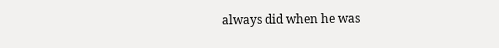always did when he was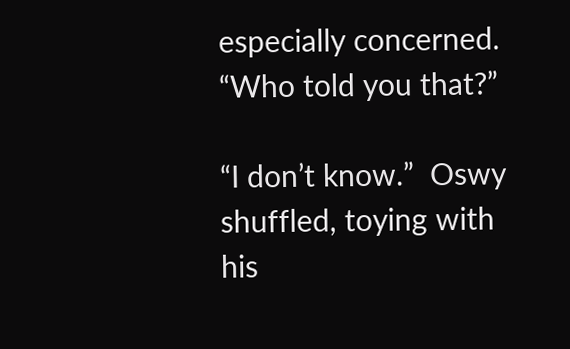especially concerned.  “Who told you that?”

“I don’t know.”  Oswy shuffled, toying with his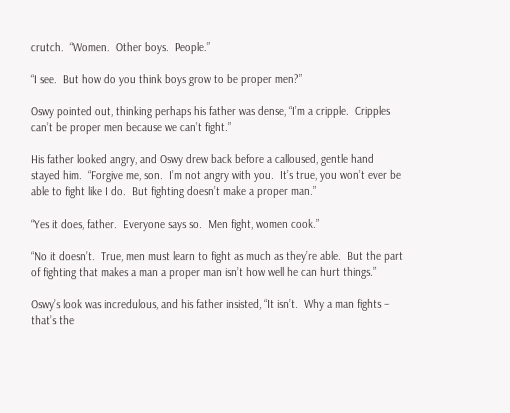crutch.  “Women.  Other boys.  People.”

“I see.  But how do you think boys grow to be proper men?”

Oswy pointed out, thinking perhaps his father was dense, “I’m a cripple.  Cripples can’t be proper men because we can’t fight.”

His father looked angry, and Oswy drew back before a calloused, gentle hand stayed him.  “Forgive me, son.  I’m not angry with you.  It’s true, you won’t ever be able to fight like I do.  But fighting doesn’t make a proper man.”

“Yes it does, father.  Everyone says so.  Men fight, women cook.”

“No it doesn’t.  True, men must learn to fight as much as they’re able.  But the part of fighting that makes a man a proper man isn’t how well he can hurt things.”

Oswy’s look was incredulous, and his father insisted, “It isn’t.  Why a man fights – that’s the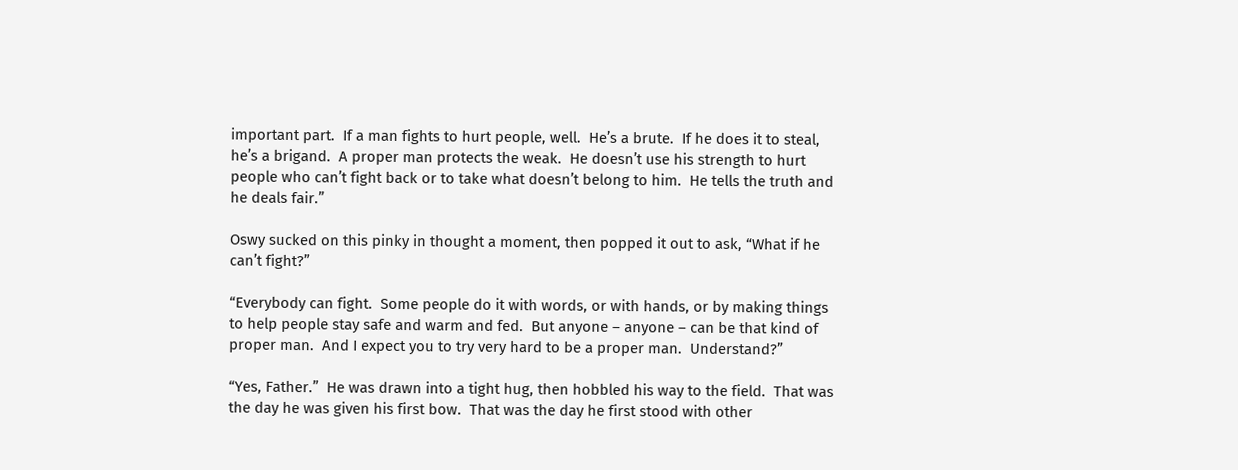important part.  If a man fights to hurt people, well.  He’s a brute.  If he does it to steal, he’s a brigand.  A proper man protects the weak.  He doesn’t use his strength to hurt people who can’t fight back or to take what doesn’t belong to him.  He tells the truth and he deals fair.”

Oswy sucked on this pinky in thought a moment, then popped it out to ask, “What if he can’t fight?”

“Everybody can fight.  Some people do it with words, or with hands, or by making things to help people stay safe and warm and fed.  But anyone – anyone – can be that kind of proper man.  And I expect you to try very hard to be a proper man.  Understand?”

“Yes, Father.”  He was drawn into a tight hug, then hobbled his way to the field.  That was the day he was given his first bow.  That was the day he first stood with other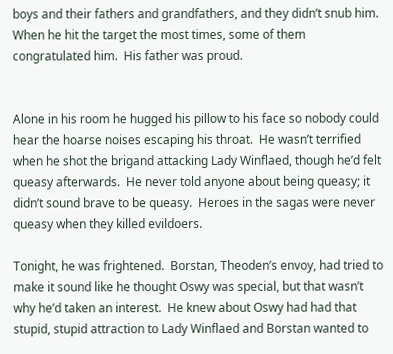boys and their fathers and grandfathers, and they didn’t snub him.  When he hit the target the most times, some of them congratulated him.  His father was proud.


Alone in his room he hugged his pillow to his face so nobody could hear the hoarse noises escaping his throat.  He wasn’t terrified when he shot the brigand attacking Lady Winflaed, though he’d felt queasy afterwards.  He never told anyone about being queasy; it didn’t sound brave to be queasy.  Heroes in the sagas were never queasy when they killed evildoers.

Tonight, he was frightened.  Borstan, Theoden’s envoy, had tried to make it sound like he thought Oswy was special, but that wasn’t why he’d taken an interest.  He knew about Oswy had had that stupid, stupid attraction to Lady Winflaed and Borstan wanted to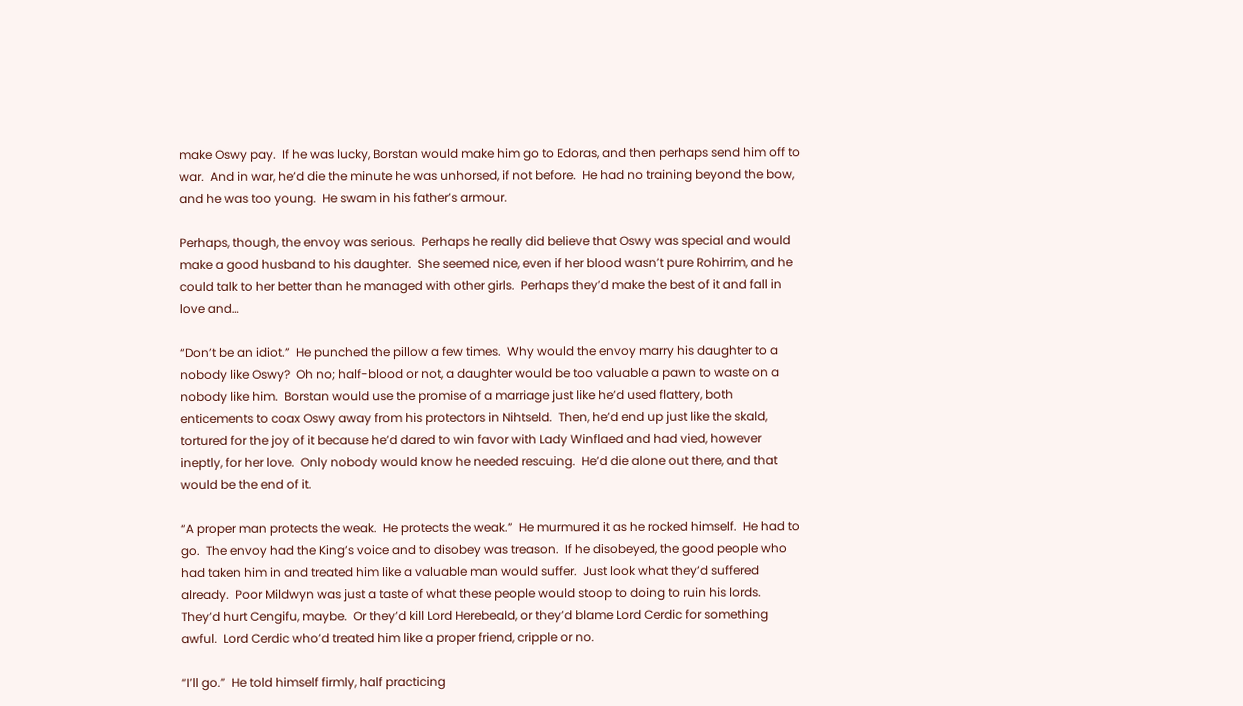make Oswy pay.  If he was lucky, Borstan would make him go to Edoras, and then perhaps send him off to war.  And in war, he’d die the minute he was unhorsed, if not before.  He had no training beyond the bow, and he was too young.  He swam in his father’s armour.

Perhaps, though, the envoy was serious.  Perhaps he really did believe that Oswy was special and would make a good husband to his daughter.  She seemed nice, even if her blood wasn’t pure Rohirrim, and he could talk to her better than he managed with other girls.  Perhaps they’d make the best of it and fall in love and…

“Don’t be an idiot.”  He punched the pillow a few times.  Why would the envoy marry his daughter to a nobody like Oswy?  Oh no; half-blood or not, a daughter would be too valuable a pawn to waste on a nobody like him.  Borstan would use the promise of a marriage just like he’d used flattery, both enticements to coax Oswy away from his protectors in Nihtseld.  Then, he’d end up just like the skald, tortured for the joy of it because he’d dared to win favor with Lady Winflaed and had vied, however ineptly, for her love.  Only nobody would know he needed rescuing.  He’d die alone out there, and that would be the end of it.

“A proper man protects the weak.  He protects the weak.”  He murmured it as he rocked himself.  He had to go.  The envoy had the King’s voice and to disobey was treason.  If he disobeyed, the good people who had taken him in and treated him like a valuable man would suffer.  Just look what they’d suffered already.  Poor Mildwyn was just a taste of what these people would stoop to doing to ruin his lords.  They’d hurt Cengifu, maybe.  Or they’d kill Lord Herebeald, or they’d blame Lord Cerdic for something awful.  Lord Cerdic who’d treated him like a proper friend, cripple or no.

“I’ll go.”  He told himself firmly, half practicing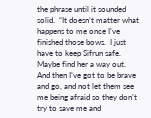the phrase until it sounded solid.  “It doesn’t matter what happens to me once I’ve finished those bows.  I just have to keep Sifrun safe.  Maybe find her a way out.  And then I’ve got to be brave and go, and not let them see me being afraid so they don’t try to save me and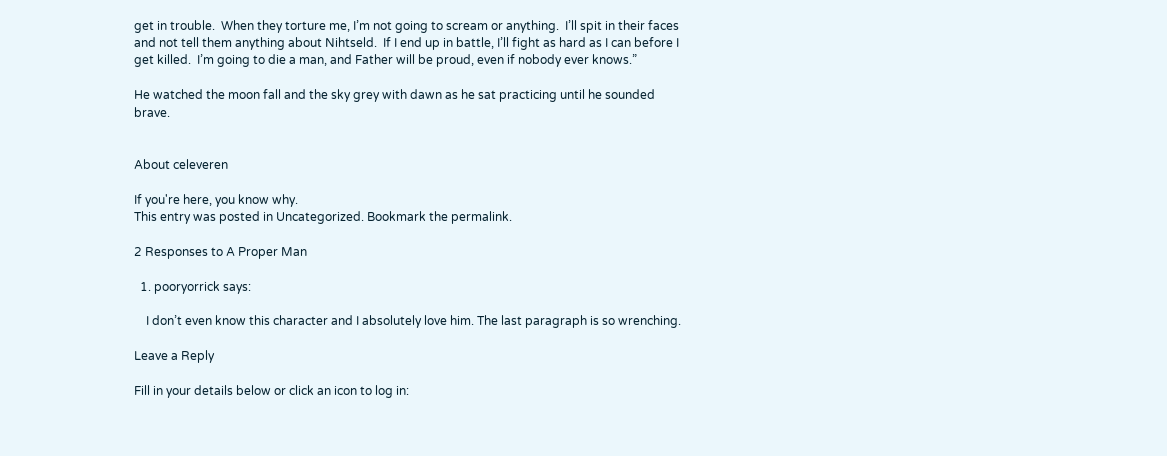get in trouble.  When they torture me, I’m not going to scream or anything.  I’ll spit in their faces and not tell them anything about Nihtseld.  If I end up in battle, I’ll fight as hard as I can before I get killed.  I’m going to die a man, and Father will be proud, even if nobody ever knows.”

He watched the moon fall and the sky grey with dawn as he sat practicing until he sounded brave.


About celeveren

If you're here, you know why.
This entry was posted in Uncategorized. Bookmark the permalink.

2 Responses to A Proper Man

  1. pooryorrick says:

    I don’t even know this character and I absolutely love him. The last paragraph is so wrenching.

Leave a Reply

Fill in your details below or click an icon to log in: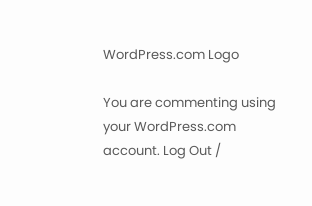WordPress.com Logo

You are commenting using your WordPress.com account. Log Out /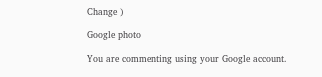Change )

Google photo

You are commenting using your Google account.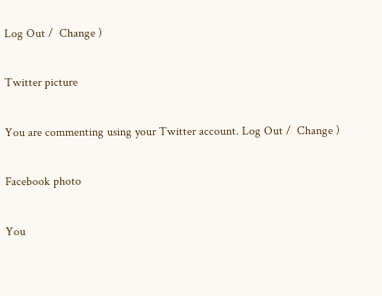Log Out /  Change )

Twitter picture

You are commenting using your Twitter account. Log Out /  Change )

Facebook photo

You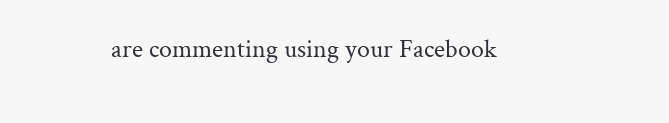are commenting using your Facebook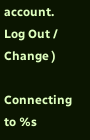account. Log Out /  Change )

Connecting to %s